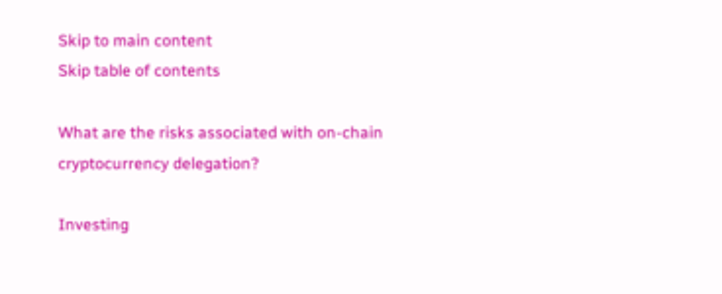Skip to main content
Skip table of contents

What are the risks associated with on-chain cryptocurrency delegation?

Investing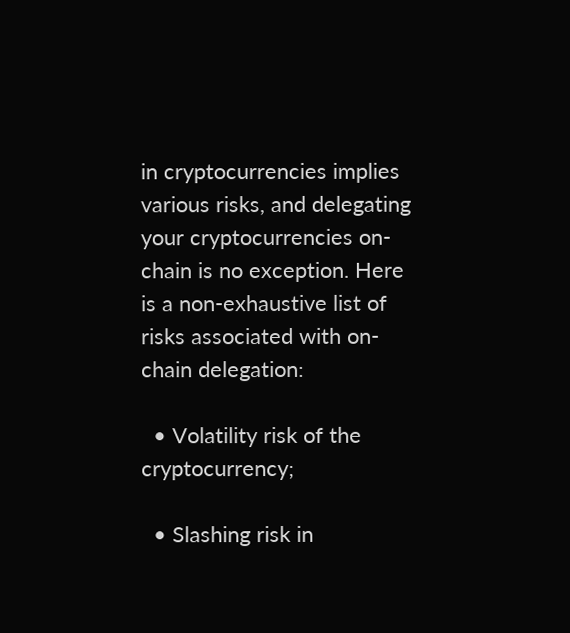in cryptocurrencies implies various risks, and delegating your cryptocurrencies on-chain is no exception. Here is a non-exhaustive list of risks associated with on-chain delegation:

  • Volatility risk of the cryptocurrency;

  • Slashing risk in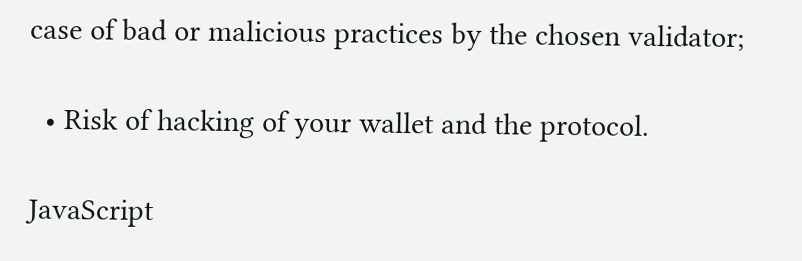case of bad or malicious practices by the chosen validator;

  • Risk of hacking of your wallet and the protocol.

JavaScript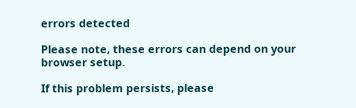errors detected

Please note, these errors can depend on your browser setup.

If this problem persists, please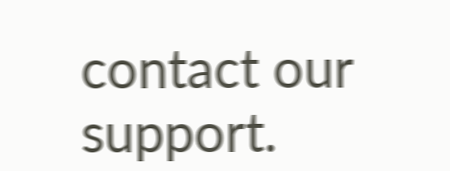contact our support.